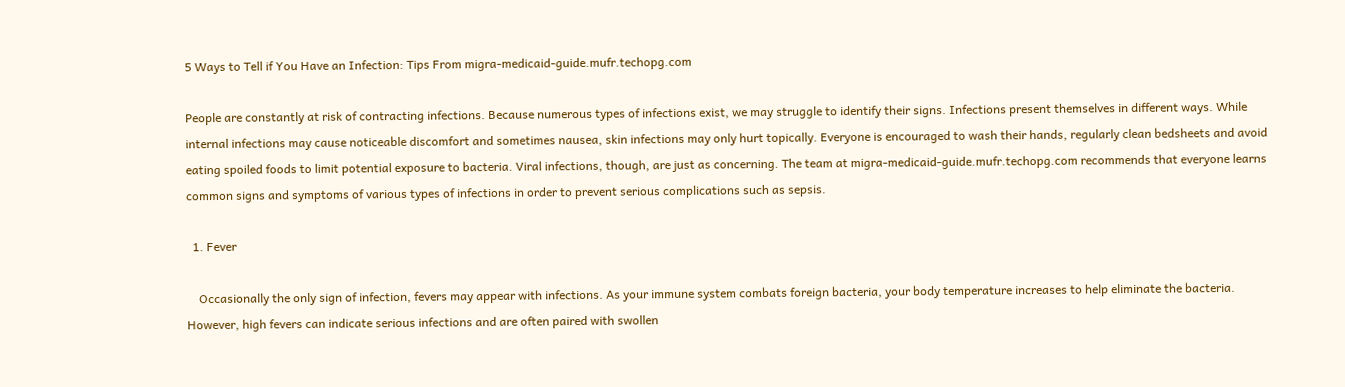5 Ways to Tell if You Have an Infection: Tips From migra-medicaid-guide.mufr.techopg.com

People are constantly at risk of contracting infections. Because numerous types of infections exist, we may struggle to identify their signs. Infections present themselves in different ways. While internal infections may cause noticeable discomfort and sometimes nausea, skin infections may only hurt topically. Everyone is encouraged to wash their hands, regularly clean bedsheets and avoid eating spoiled foods to limit potential exposure to bacteria. Viral infections, though, are just as concerning. The team at migra-medicaid-guide.mufr.techopg.com recommends that everyone learns common signs and symptoms of various types of infections in order to prevent serious complications such as sepsis.

  1. Fever

    Occasionally the only sign of infection, fevers may appear with infections. As your immune system combats foreign bacteria, your body temperature increases to help eliminate the bacteria. However, high fevers can indicate serious infections and are often paired with swollen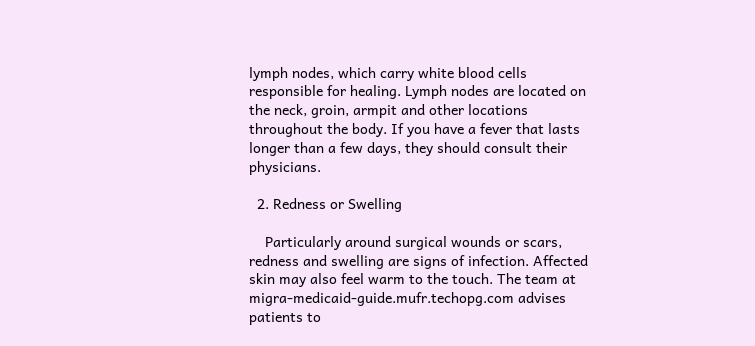lymph nodes, which carry white blood cells responsible for healing. Lymph nodes are located on the neck, groin, armpit and other locations throughout the body. If you have a fever that lasts longer than a few days, they should consult their physicians.

  2. Redness or Swelling

    Particularly around surgical wounds or scars, redness and swelling are signs of infection. Affected skin may also feel warm to the touch. The team at migra-medicaid-guide.mufr.techopg.com advises patients to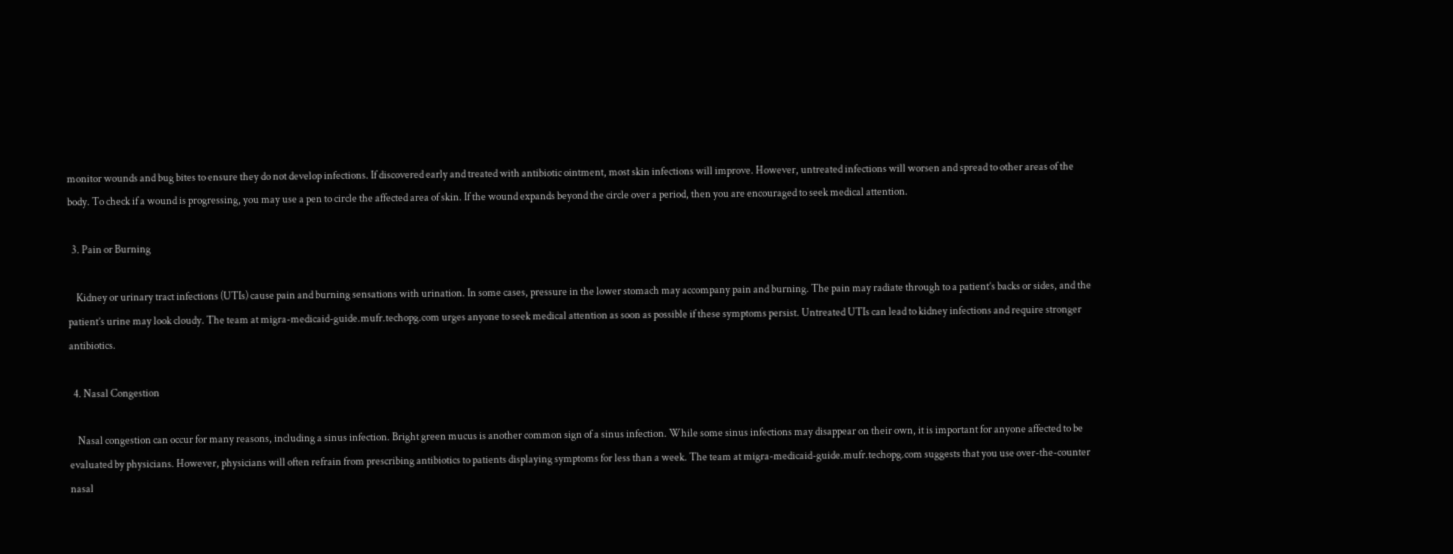monitor wounds and bug bites to ensure they do not develop infections. If discovered early and treated with antibiotic ointment, most skin infections will improve. However, untreated infections will worsen and spread to other areas of the body. To check if a wound is progressing, you may use a pen to circle the affected area of skin. If the wound expands beyond the circle over a period, then you are encouraged to seek medical attention.

  3. Pain or Burning

    Kidney or urinary tract infections (UTIs) cause pain and burning sensations with urination. In some cases, pressure in the lower stomach may accompany pain and burning. The pain may radiate through to a patient’s backs or sides, and the patient’s urine may look cloudy. The team at migra-medicaid-guide.mufr.techopg.com urges anyone to seek medical attention as soon as possible if these symptoms persist. Untreated UTIs can lead to kidney infections and require stronger antibiotics.

  4. Nasal Congestion

    Nasal congestion can occur for many reasons, including a sinus infection. Bright green mucus is another common sign of a sinus infection. While some sinus infections may disappear on their own, it is important for anyone affected to be evaluated by physicians. However, physicians will often refrain from prescribing antibiotics to patients displaying symptoms for less than a week. The team at migra-medicaid-guide.mufr.techopg.com suggests that you use over-the-counter nasal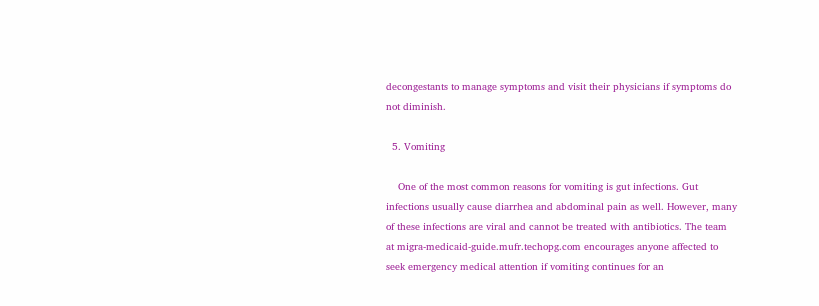decongestants to manage symptoms and visit their physicians if symptoms do not diminish.

  5. Vomiting

    One of the most common reasons for vomiting is gut infections. Gut infections usually cause diarrhea and abdominal pain as well. However, many of these infections are viral and cannot be treated with antibiotics. The team at migra-medicaid-guide.mufr.techopg.com encourages anyone affected to seek emergency medical attention if vomiting continues for an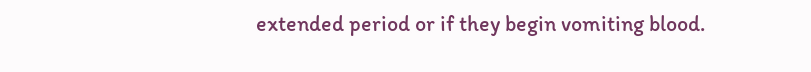extended period or if they begin vomiting blood.